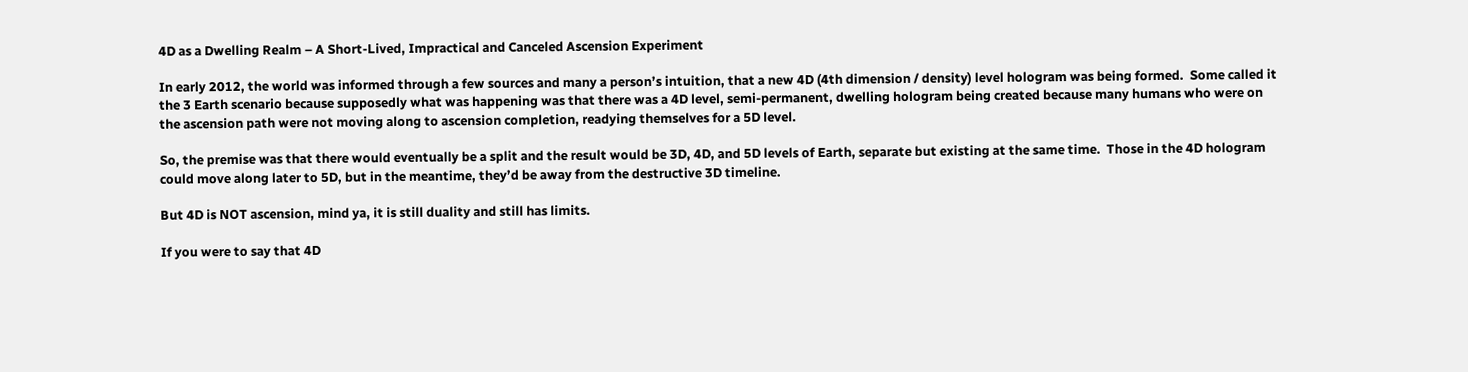4D as a Dwelling Realm – A Short-Lived, Impractical and Canceled Ascension Experiment

In early 2012, the world was informed through a few sources and many a person’s intuition, that a new 4D (4th dimension / density) level hologram was being formed.  Some called it the 3 Earth scenario because supposedly what was happening was that there was a 4D level, semi-permanent, dwelling hologram being created because many humans who were on the ascension path were not moving along to ascension completion, readying themselves for a 5D level.

So, the premise was that there would eventually be a split and the result would be 3D, 4D, and 5D levels of Earth, separate but existing at the same time.  Those in the 4D hologram could move along later to 5D, but in the meantime, they’d be away from the destructive 3D timeline.

But 4D is NOT ascension, mind ya, it is still duality and still has limits.

If you were to say that 4D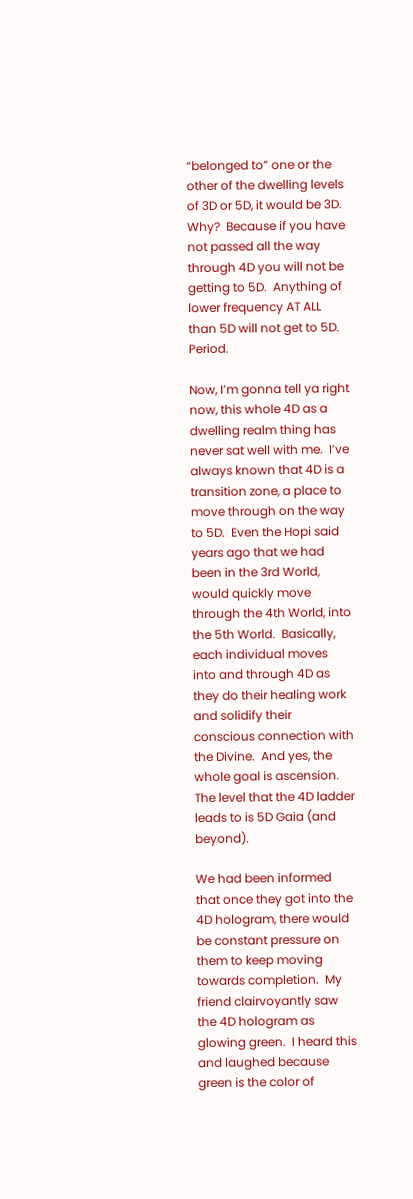“belonged to” one or the other of the dwelling levels of 3D or 5D, it would be 3D.  Why?  Because if you have not passed all the way through 4D you will not be getting to 5D.  Anything of lower frequency AT ALL than 5D will not get to 5D.  Period.

Now, I’m gonna tell ya right now, this whole 4D as a dwelling realm thing has never sat well with me.  I’ve always known that 4D is a transition zone, a place to move through on the way to 5D.  Even the Hopi said years ago that we had been in the 3rd World, would quickly move through the 4th World, into the 5th World.  Basically, each individual moves into and through 4D as they do their healing work and solidify their conscious connection with the Divine.  And yes, the whole goal is ascension.  The level that the 4D ladder leads to is 5D Gaia (and beyond).

We had been informed that once they got into the 4D hologram, there would be constant pressure on them to keep moving towards completion.  My friend clairvoyantly saw the 4D hologram as glowing green.  I heard this and laughed because green is the color of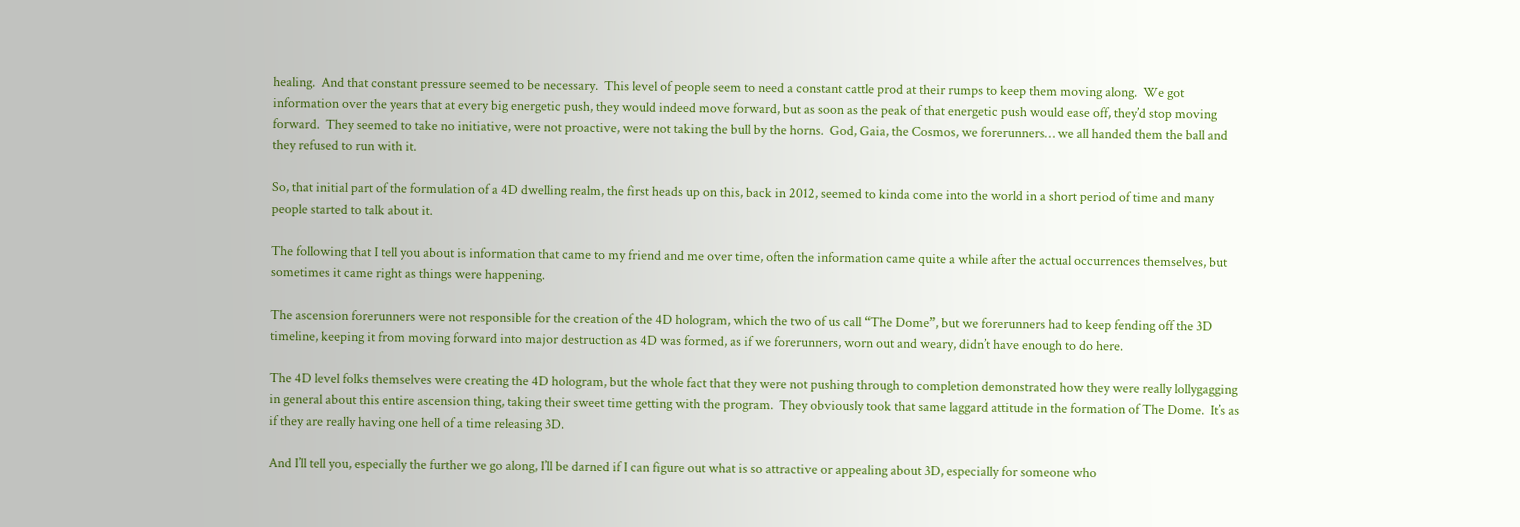healing.  And that constant pressure seemed to be necessary.  This level of people seem to need a constant cattle prod at their rumps to keep them moving along.  We got information over the years that at every big energetic push, they would indeed move forward, but as soon as the peak of that energetic push would ease off, they’d stop moving forward.  They seemed to take no initiative, were not proactive, were not taking the bull by the horns.  God, Gaia, the Cosmos, we forerunners… we all handed them the ball and they refused to run with it.

So, that initial part of the formulation of a 4D dwelling realm, the first heads up on this, back in 2012, seemed to kinda come into the world in a short period of time and many people started to talk about it.

The following that I tell you about is information that came to my friend and me over time, often the information came quite a while after the actual occurrences themselves, but sometimes it came right as things were happening.

The ascension forerunners were not responsible for the creation of the 4D hologram, which the two of us call “The Dome”, but we forerunners had to keep fending off the 3D timeline, keeping it from moving forward into major destruction as 4D was formed, as if we forerunners, worn out and weary, didn’t have enough to do here.

The 4D level folks themselves were creating the 4D hologram, but the whole fact that they were not pushing through to completion demonstrated how they were really lollygagging in general about this entire ascension thing, taking their sweet time getting with the program.  They obviously took that same laggard attitude in the formation of The Dome.  It’s as if they are really having one hell of a time releasing 3D.

And I’ll tell you, especially the further we go along, I’ll be darned if I can figure out what is so attractive or appealing about 3D, especially for someone who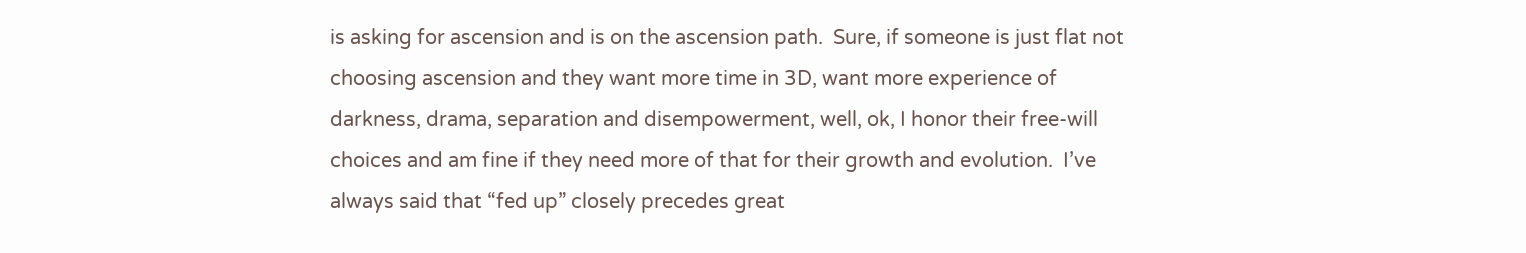is asking for ascension and is on the ascension path.  Sure, if someone is just flat not choosing ascension and they want more time in 3D, want more experience of darkness, drama, separation and disempowerment, well, ok, I honor their free-will choices and am fine if they need more of that for their growth and evolution.  I’ve always said that “fed up” closely precedes great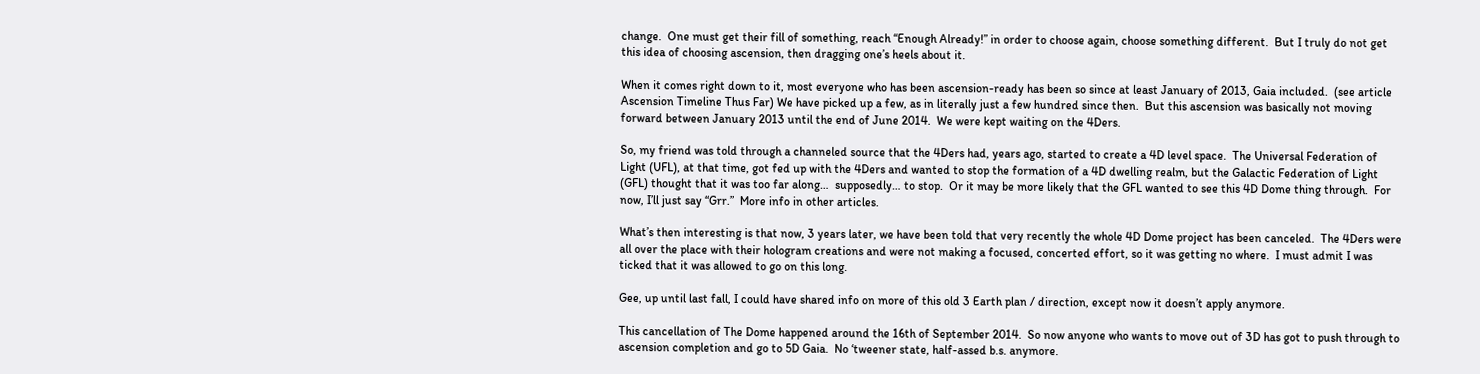change.  One must get their fill of something, reach “Enough Already!” in order to choose again, choose something different.  But I truly do not get this idea of choosing ascension, then dragging one’s heels about it.

When it comes right down to it, most everyone who has been ascension-ready has been so since at least January of 2013, Gaia included.  (see article Ascension Timeline Thus Far) We have picked up a few, as in literally just a few hundred since then.  But this ascension was basically not moving forward between January 2013 until the end of June 2014.  We were kept waiting on the 4Ders.

So, my friend was told through a channeled source that the 4Ders had, years ago, started to create a 4D level space.  The Universal Federation of Light (UFL), at that time, got fed up with the 4Ders and wanted to stop the formation of a 4D dwelling realm, but the Galactic Federation of Light (GFL) thought that it was too far along…  supposedly… to stop.  Or it may be more likely that the GFL wanted to see this 4D Dome thing through.  For now, I’ll just say “Grr.”  More info in other articles.

What’s then interesting is that now, 3 years later, we have been told that very recently the whole 4D Dome project has been canceled.  The 4Ders were all over the place with their hologram creations and were not making a focused, concerted effort, so it was getting no where.  I must admit I was ticked that it was allowed to go on this long.

Gee, up until last fall, I could have shared info on more of this old 3 Earth plan / direction, except now it doesn’t apply anymore.

This cancellation of The Dome happened around the 16th of September 2014.  So now anyone who wants to move out of 3D has got to push through to ascension completion and go to 5D Gaia.  No ‘tweener state, half-assed b.s. anymore.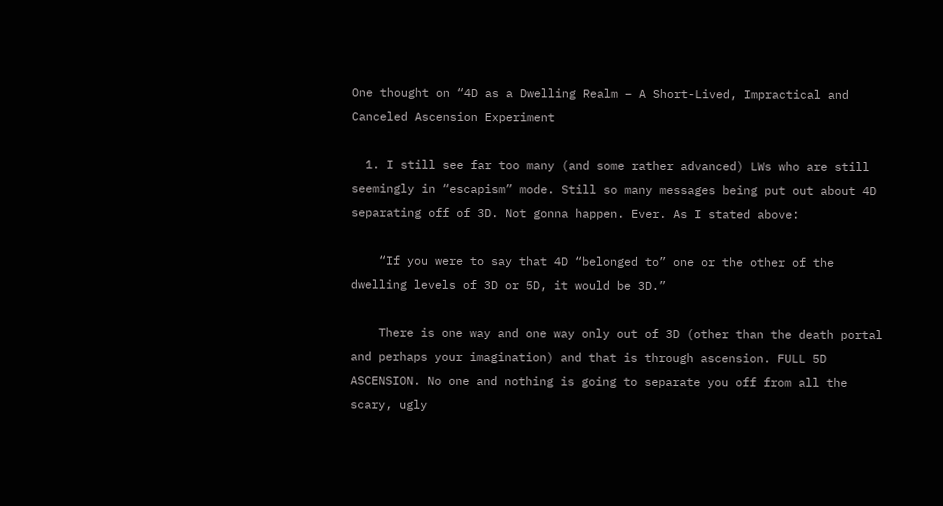One thought on “4D as a Dwelling Realm – A Short-Lived, Impractical and Canceled Ascension Experiment

  1. I still see far too many (and some rather advanced) LWs who are still seemingly in “escapism” mode. Still so many messages being put out about 4D separating off of 3D. Not gonna happen. Ever. As I stated above:

    “If you were to say that 4D “belonged to” one or the other of the dwelling levels of 3D or 5D, it would be 3D.”

    There is one way and one way only out of 3D (other than the death portal and perhaps your imagination) and that is through ascension. FULL 5D ASCENSION. No one and nothing is going to separate you off from all the scary, ugly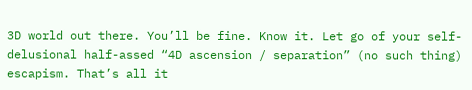3D world out there. You’ll be fine. Know it. Let go of your self-delusional half-assed “4D ascension / separation” (no such thing) escapism. That’s all it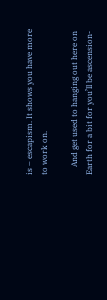is – escapism. It shows you have more to work on.

    And get used to hanging out here on Earth for a bit for you’ll be ascension-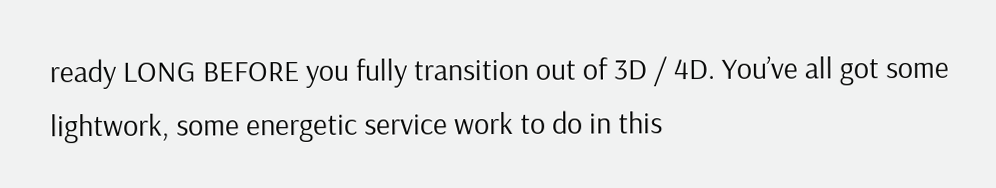ready LONG BEFORE you fully transition out of 3D / 4D. You’ve all got some lightwork, some energetic service work to do in this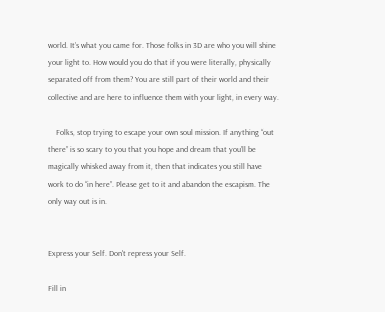world. It’s what you came for. Those folks in 3D are who you will shine your light to. How would you do that if you were literally, physically separated off from them? You are still part of their world and their collective and are here to influence them with your light, in every way.

    Folks, stop trying to escape your own soul mission. If anything “out there” is so scary to you that you hope and dream that you’ll be magically whisked away from it, then that indicates you still have work to do “in here”. Please get to it and abandon the escapism. The only way out is in.


Express your Self. Don't repress your Self.

Fill in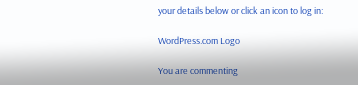your details below or click an icon to log in:

WordPress.com Logo

You are commenting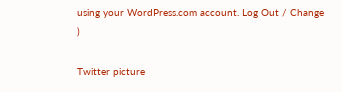using your WordPress.com account. Log Out / Change )

Twitter picture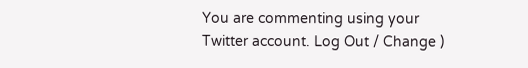You are commenting using your Twitter account. Log Out / Change )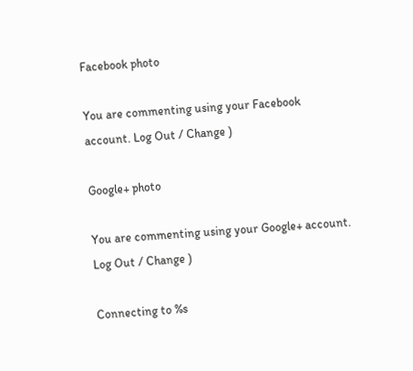Facebook photo

You are commenting using your Facebook account. Log Out / Change )

Google+ photo

You are commenting using your Google+ account. Log Out / Change )

Connecting to %s